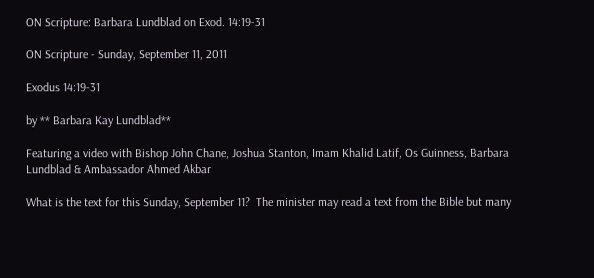ON Scripture: Barbara Lundblad on Exod. 14:19-31

ON Scripture - Sunday, September 11, 2011

Exodus 14:19-31

by ** Barbara Kay Lundblad**

Featuring a video with Bishop John Chane, Joshua Stanton, Imam Khalid Latif, Os Guinness, Barbara Lundblad & Ambassador Ahmed Akbar

What is the text for this Sunday, September 11?  The minister may read a text from the Bible but many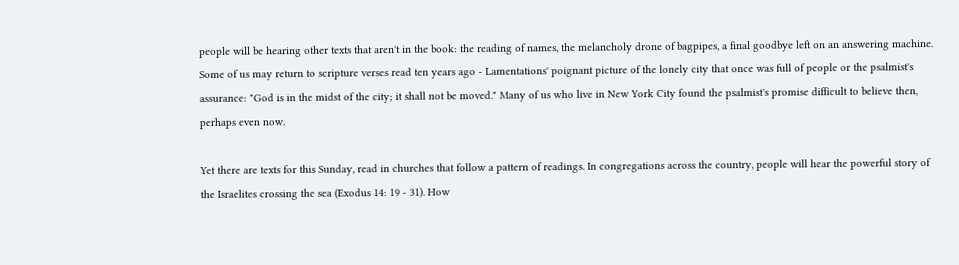people will be hearing other texts that aren't in the book: the reading of names, the melancholy drone of bagpipes, a final goodbye left on an answering machine. Some of us may return to scripture verses read ten years ago - Lamentations' poignant picture of the lonely city that once was full of people or the psalmist's assurance: "God is in the midst of the city; it shall not be moved." Many of us who live in New York City found the psalmist's promise difficult to believe then, perhaps even now.

Yet there are texts for this Sunday, read in churches that follow a pattern of readings. In congregations across the country, people will hear the powerful story of the Israelites crossing the sea (Exodus 14: 19 - 31). How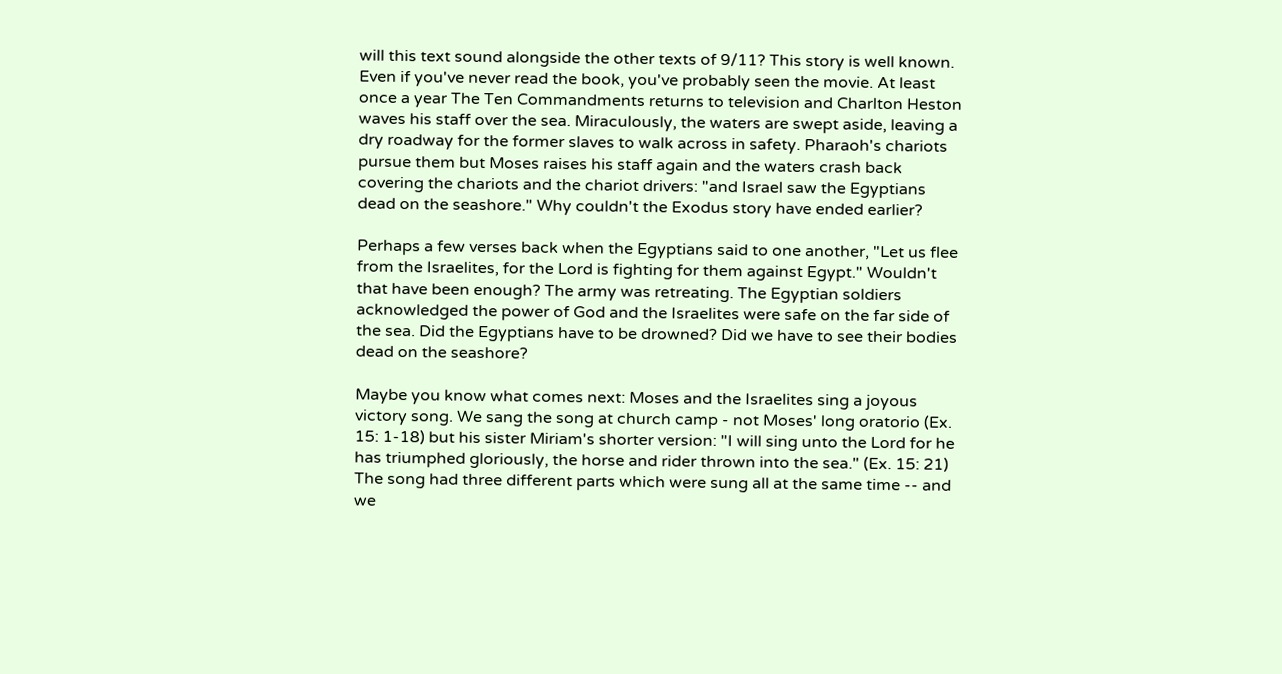will this text sound alongside the other texts of 9/11? This story is well known. Even if you've never read the book, you've probably seen the movie. At least once a year The Ten Commandments returns to television and Charlton Heston waves his staff over the sea. Miraculously, the waters are swept aside, leaving a dry roadway for the former slaves to walk across in safety. Pharaoh's chariots pursue them but Moses raises his staff again and the waters crash back covering the chariots and the chariot drivers: "and Israel saw the Egyptians dead on the seashore." Why couldn't the Exodus story have ended earlier?

Perhaps a few verses back when the Egyptians said to one another, "Let us flee from the Israelites, for the Lord is fighting for them against Egypt." Wouldn't that have been enough? The army was retreating. The Egyptian soldiers acknowledged the power of God and the Israelites were safe on the far side of the sea. Did the Egyptians have to be drowned? Did we have to see their bodies dead on the seashore?

Maybe you know what comes next: Moses and the Israelites sing a joyous victory song. We sang the song at church camp - not Moses' long oratorio (Ex. 15: 1-18) but his sister Miriam's shorter version: "I will sing unto the Lord for he has triumphed gloriously, the horse and rider thrown into the sea." (Ex. 15: 21) The song had three different parts which were sung all at the same time -- and we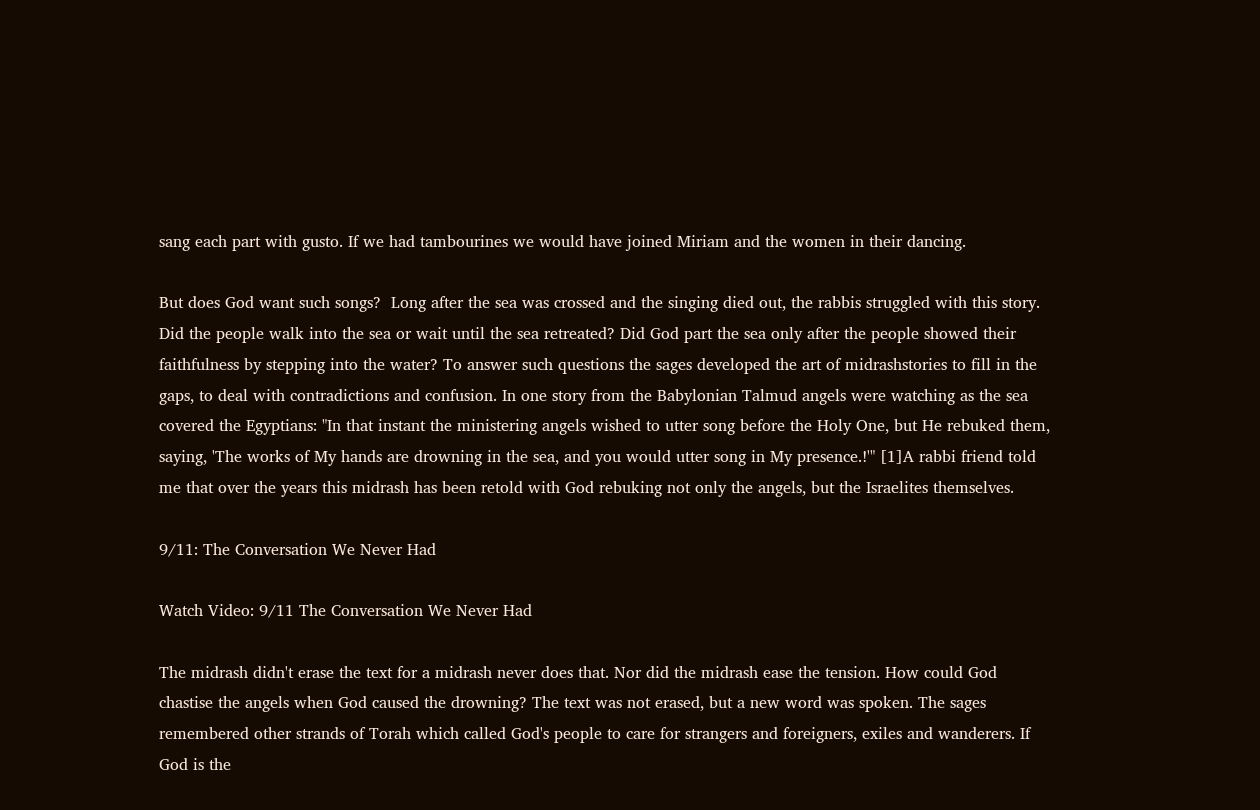sang each part with gusto. If we had tambourines we would have joined Miriam and the women in their dancing.

But does God want such songs?  Long after the sea was crossed and the singing died out, the rabbis struggled with this story. Did the people walk into the sea or wait until the sea retreated? Did God part the sea only after the people showed their faithfulness by stepping into the water? To answer such questions the sages developed the art of midrashstories to fill in the gaps, to deal with contradictions and confusion. In one story from the Babylonian Talmud angels were watching as the sea covered the Egyptians: "In that instant the ministering angels wished to utter song before the Holy One, but He rebuked them, saying, 'The works of My hands are drowning in the sea, and you would utter song in My presence.!'" [1]A rabbi friend told me that over the years this midrash has been retold with God rebuking not only the angels, but the Israelites themselves.

9/11: The Conversation We Never Had

Watch Video: 9/11 The Conversation We Never Had

The midrash didn't erase the text for a midrash never does that. Nor did the midrash ease the tension. How could God chastise the angels when God caused the drowning? The text was not erased, but a new word was spoken. The sages remembered other strands of Torah which called God's people to care for strangers and foreigners, exiles and wanderers. If God is the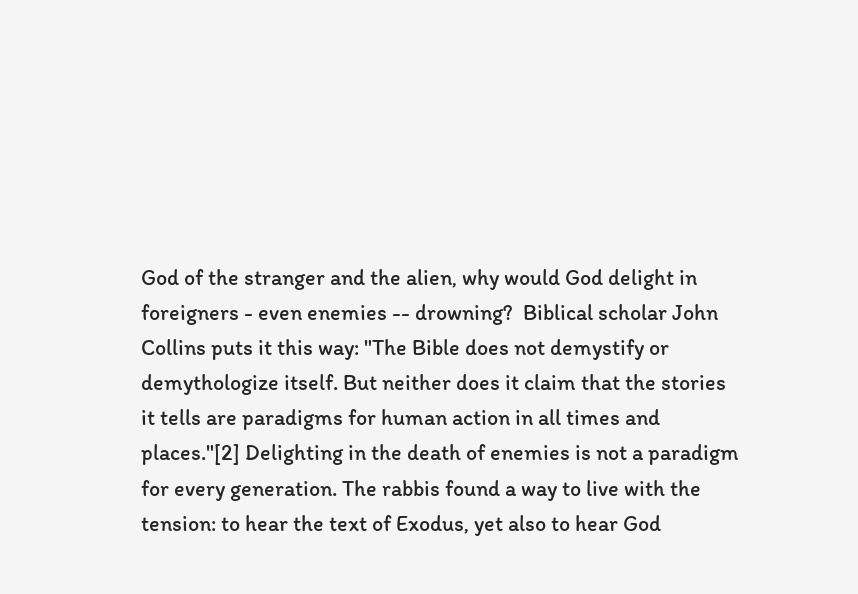God of the stranger and the alien, why would God delight in foreigners - even enemies -- drowning?  Biblical scholar John Collins puts it this way: "The Bible does not demystify or demythologize itself. But neither does it claim that the stories it tells are paradigms for human action in all times and places."[2] Delighting in the death of enemies is not a paradigm for every generation. The rabbis found a way to live with the tension: to hear the text of Exodus, yet also to hear God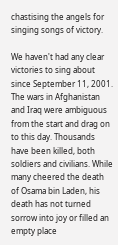chastising the angels for singing songs of victory.

We haven't had any clear victories to sing about since September 11, 2001. The wars in Afghanistan and Iraq were ambiguous from the start and drag on to this day. Thousands have been killed, both soldiers and civilians. While many cheered the death of Osama bin Laden, his death has not turned sorrow into joy or filled an empty place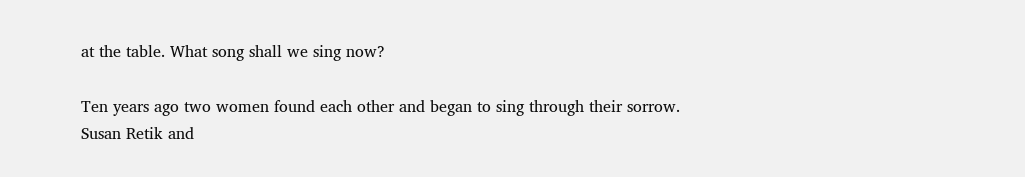at the table. What song shall we sing now?

Ten years ago two women found each other and began to sing through their sorrow. Susan Retik and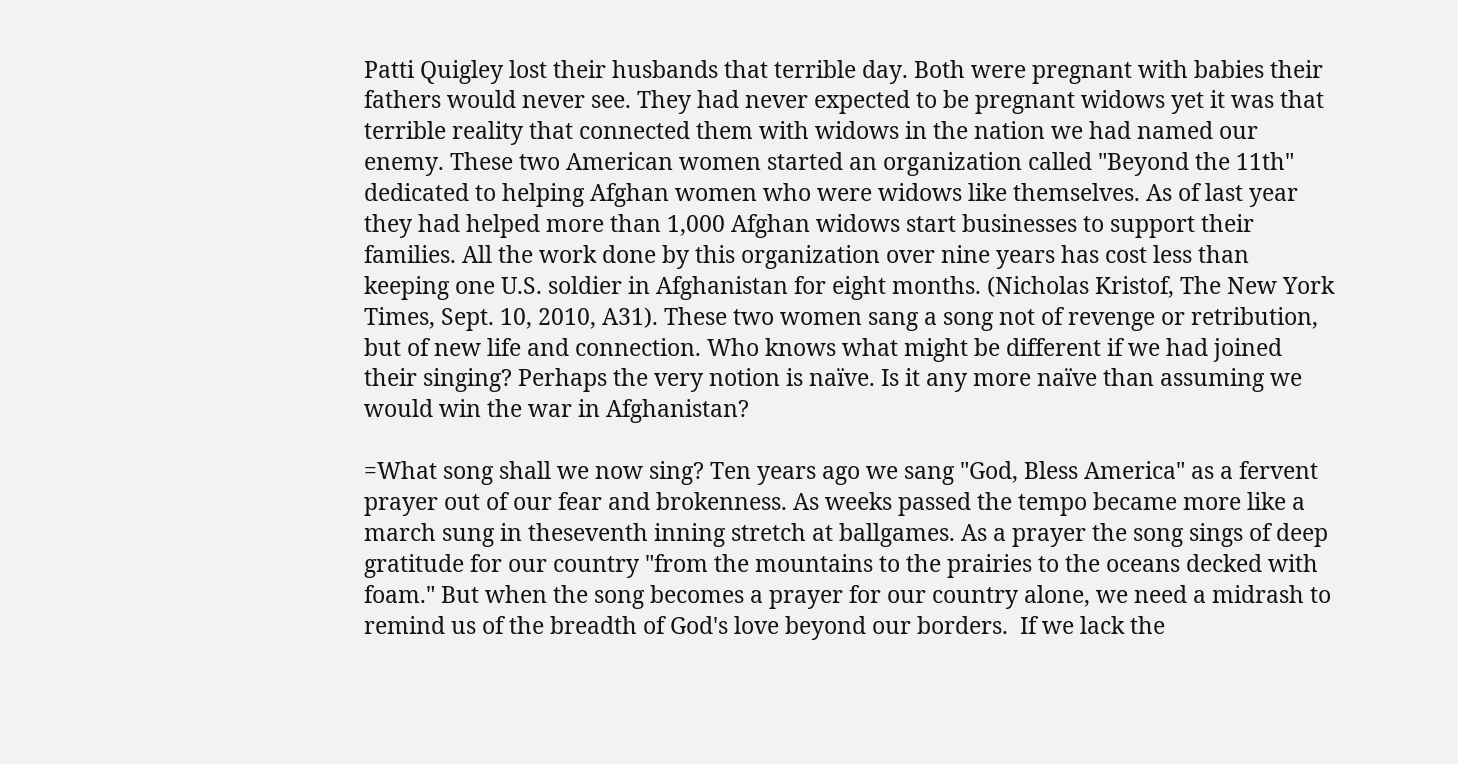Patti Quigley lost their husbands that terrible day. Both were pregnant with babies their fathers would never see. They had never expected to be pregnant widows yet it was that terrible reality that connected them with widows in the nation we had named our enemy. These two American women started an organization called "Beyond the 11th" dedicated to helping Afghan women who were widows like themselves. As of last year they had helped more than 1,000 Afghan widows start businesses to support their families. All the work done by this organization over nine years has cost less than keeping one U.S. soldier in Afghanistan for eight months. (Nicholas Kristof, The New York Times, Sept. 10, 2010, A31). These two women sang a song not of revenge or retribution, but of new life and connection. Who knows what might be different if we had joined their singing? Perhaps the very notion is naïve. Is it any more naïve than assuming we would win the war in Afghanistan?

=What song shall we now sing? Ten years ago we sang "God, Bless America" as a fervent prayer out of our fear and brokenness. As weeks passed the tempo became more like a march sung in theseventh inning stretch at ballgames. As a prayer the song sings of deep gratitude for our country "from the mountains to the prairies to the oceans decked with foam." But when the song becomes a prayer for our country alone, we need a midrash to remind us of the breadth of God's love beyond our borders.  If we lack the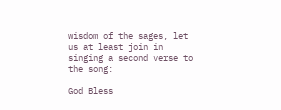wisdom of the sages, let us at least join in singing a second verse to the song:

God Bless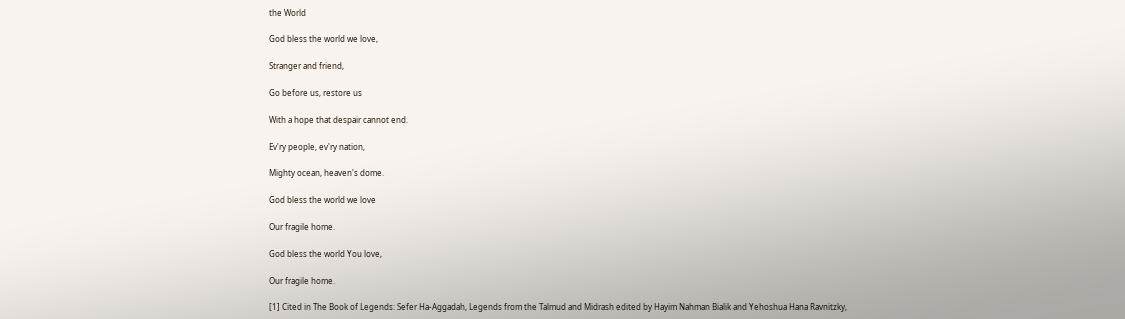the World

God bless the world we love,

Stranger and friend,

Go before us, restore us

With a hope that despair cannot end.

Ev'ry people, ev'ry nation,

Mighty ocean, heaven's dome.

God bless the world we love

Our fragile home.

God bless the world You love,

Our fragile home.

[1] Cited in The Book of Legends: Sefer Ha-Aggadah, Legends from the Talmud and Midrash edited by Hayim Nahman Bialik and Yehoshua Hana Ravnitzky,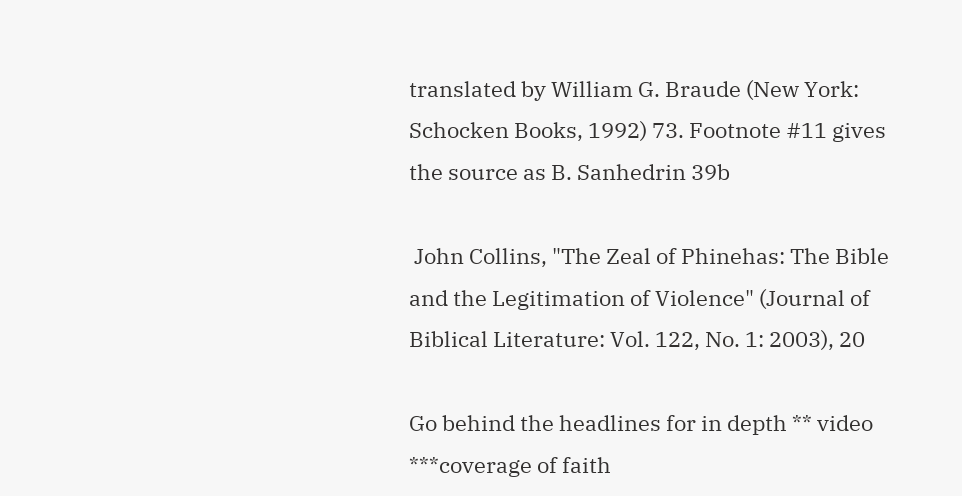translated by William G. Braude (New York: Schocken Books, 1992) 73. Footnote #11 gives the source as B. Sanhedrin 39b

 John Collins, "The Zeal of Phinehas: The Bible and the Legitimation of Violence" (Journal of Biblical Literature: Vol. 122, No. 1: 2003), 20

Go behind the headlines for in depth ** video ***coverage of faith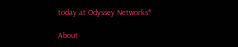today at Odyssey Networks*

About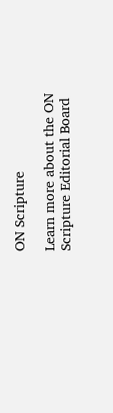ON Scripture

Learn more about the ON Scripture Editorial Board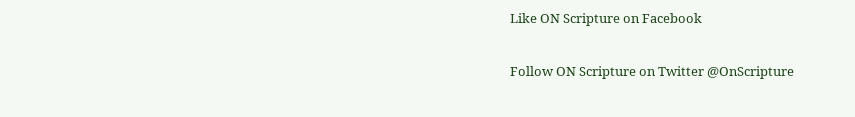Like ON Scripture on Facebook

Follow ON Scripture on Twitter @OnScripture